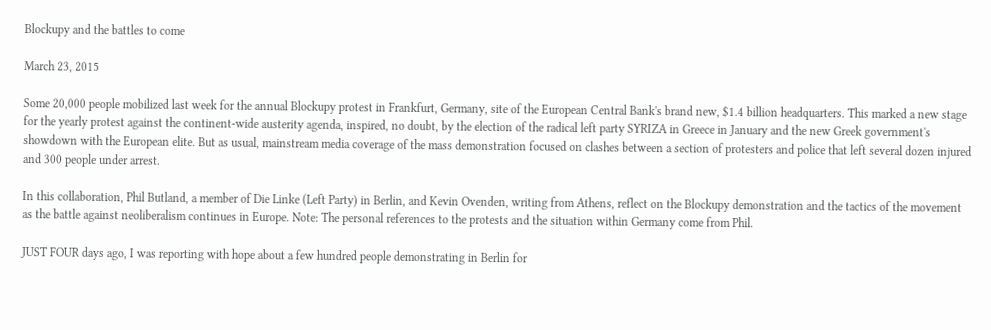Blockupy and the battles to come

March 23, 2015

Some 20,000 people mobilized last week for the annual Blockupy protest in Frankfurt, Germany, site of the European Central Bank's brand new, $1.4 billion headquarters. This marked a new stage for the yearly protest against the continent-wide austerity agenda, inspired, no doubt, by the election of the radical left party SYRIZA in Greece in January and the new Greek government's showdown with the European elite. But as usual, mainstream media coverage of the mass demonstration focused on clashes between a section of protesters and police that left several dozen injured and 300 people under arrest.

In this collaboration, Phil Butland, a member of Die Linke (Left Party) in Berlin, and Kevin Ovenden, writing from Athens, reflect on the Blockupy demonstration and the tactics of the movement as the battle against neoliberalism continues in Europe. Note: The personal references to the protests and the situation within Germany come from Phil.

JUST FOUR days ago, I was reporting with hope about a few hundred people demonstrating in Berlin for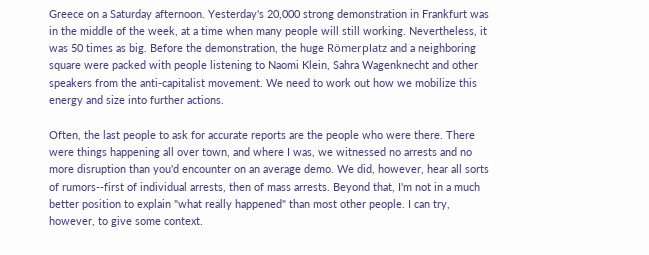Greece on a Saturday afternoon. Yesterday's 20,000 strong demonstration in Frankfurt was in the middle of the week, at a time when many people will still working. Nevertheless, it was 50 times as big. Before the demonstration, the huge Römerplatz and a neighboring square were packed with people listening to Naomi Klein, Sahra Wagenknecht and other speakers from the anti-capitalist movement. We need to work out how we mobilize this energy and size into further actions.

Often, the last people to ask for accurate reports are the people who were there. There were things happening all over town, and where I was, we witnessed no arrests and no more disruption than you'd encounter on an average demo. We did, however, hear all sorts of rumors--first of individual arrests, then of mass arrests. Beyond that, I'm not in a much better position to explain "what really happened" than most other people. I can try, however, to give some context.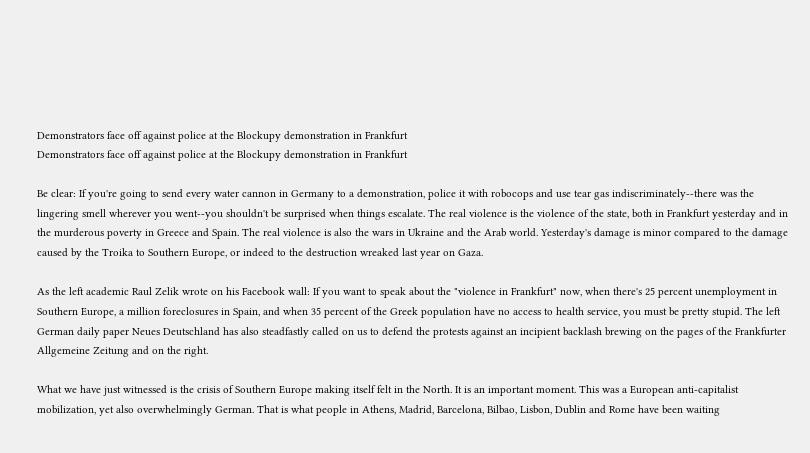Demonstrators face off against police at the Blockupy demonstration in Frankfurt
Demonstrators face off against police at the Blockupy demonstration in Frankfurt

Be clear: If you're going to send every water cannon in Germany to a demonstration, police it with robocops and use tear gas indiscriminately--there was the lingering smell wherever you went--you shouldn't be surprised when things escalate. The real violence is the violence of the state, both in Frankfurt yesterday and in the murderous poverty in Greece and Spain. The real violence is also the wars in Ukraine and the Arab world. Yesterday's damage is minor compared to the damage caused by the Troika to Southern Europe, or indeed to the destruction wreaked last year on Gaza.

As the left academic Raul Zelik wrote on his Facebook wall: If you want to speak about the "violence in Frankfurt" now, when there's 25 percent unemployment in Southern Europe, a million foreclosures in Spain, and when 35 percent of the Greek population have no access to health service, you must be pretty stupid. The left German daily paper Neues Deutschland has also steadfastly called on us to defend the protests against an incipient backlash brewing on the pages of the Frankfurter Allgemeine Zeitung and on the right.

What we have just witnessed is the crisis of Southern Europe making itself felt in the North. It is an important moment. This was a European anti-capitalist mobilization, yet also overwhelmingly German. That is what people in Athens, Madrid, Barcelona, Bilbao, Lisbon, Dublin and Rome have been waiting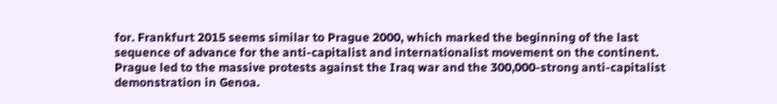for. Frankfurt 2015 seems similar to Prague 2000, which marked the beginning of the last sequence of advance for the anti-capitalist and internationalist movement on the continent. Prague led to the massive protests against the Iraq war and the 300,000-strong anti-capitalist demonstration in Genoa.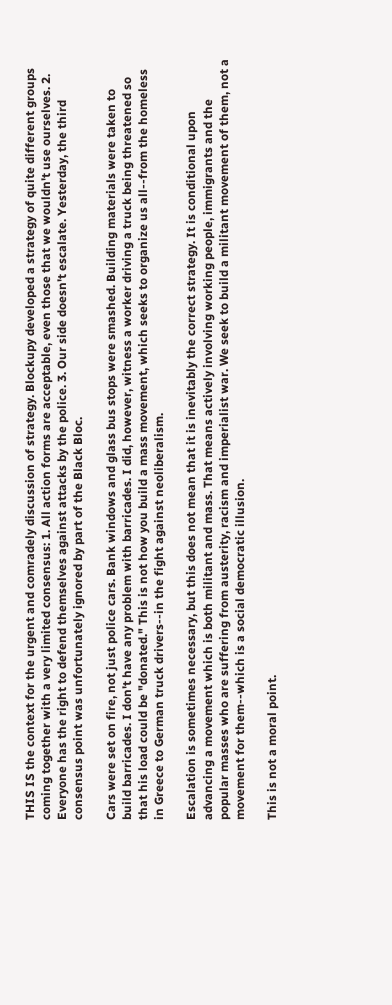THIS IS the context for the urgent and comradely discussion of strategy. Blockupy developed a strategy of quite different groups coming together with a very limited consensus: 1. All action forms are acceptable, even those that we wouldn't use ourselves. 2. Everyone has the right to defend themselves against attacks by the police. 3. Our side doesn't escalate. Yesterday, the third consensus point was unfortunately ignored by part of the Black Bloc.

Cars were set on fire, not just police cars. Bank windows and glass bus stops were smashed. Building materials were taken to build barricades. I don't have any problem with barricades. I did, however, witness a worker driving a truck being threatened so that his load could be "donated." This is not how you build a mass movement, which seeks to organize us all--from the homeless in Greece to German truck drivers--in the fight against neoliberalism.

Escalation is sometimes necessary, but this does not mean that it is inevitably the correct strategy. It is conditional upon advancing a movement which is both militant and mass. That means actively involving working people, immigrants and the popular masses who are suffering from austerity, racism and imperialist war. We seek to build a militant movement of them, not a movement for them--which is a social democratic illusion.

This is not a moral point.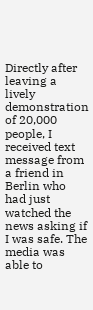Directly after leaving a lively demonstration of 20,000 people, I received text message from a friend in Berlin who had just watched the news asking if I was safe. The media was able to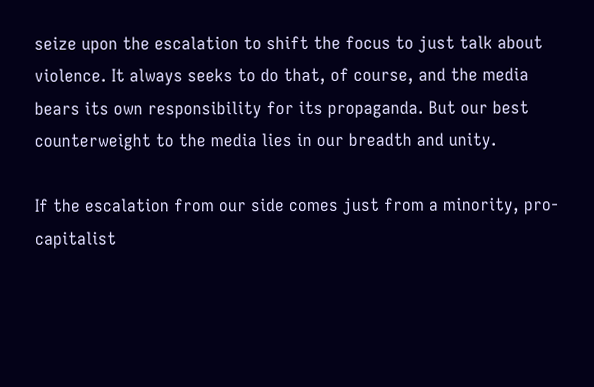seize upon the escalation to shift the focus to just talk about violence. It always seeks to do that, of course, and the media bears its own responsibility for its propaganda. But our best counterweight to the media lies in our breadth and unity.

If the escalation from our side comes just from a minority, pro-capitalist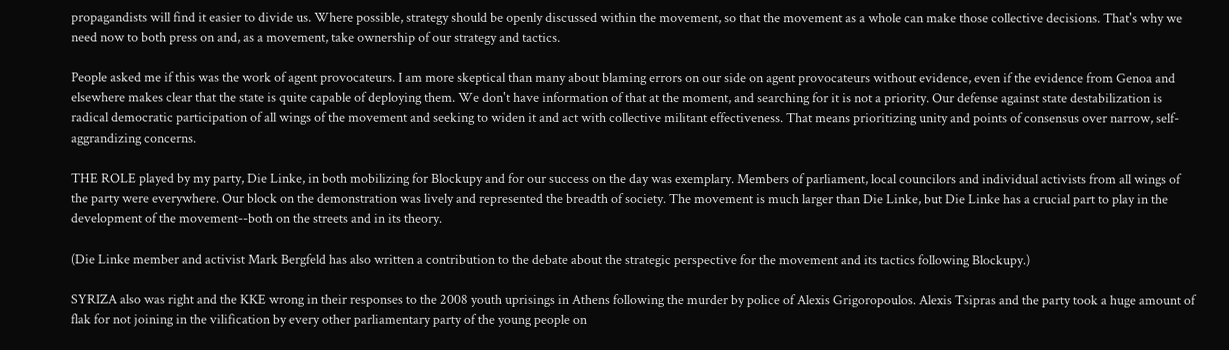propagandists will find it easier to divide us. Where possible, strategy should be openly discussed within the movement, so that the movement as a whole can make those collective decisions. That's why we need now to both press on and, as a movement, take ownership of our strategy and tactics.

People asked me if this was the work of agent provocateurs. I am more skeptical than many about blaming errors on our side on agent provocateurs without evidence, even if the evidence from Genoa and elsewhere makes clear that the state is quite capable of deploying them. We don't have information of that at the moment, and searching for it is not a priority. Our defense against state destabilization is radical democratic participation of all wings of the movement and seeking to widen it and act with collective militant effectiveness. That means prioritizing unity and points of consensus over narrow, self-aggrandizing concerns.

THE ROLE played by my party, Die Linke, in both mobilizing for Blockupy and for our success on the day was exemplary. Members of parliament, local councilors and individual activists from all wings of the party were everywhere. Our block on the demonstration was lively and represented the breadth of society. The movement is much larger than Die Linke, but Die Linke has a crucial part to play in the development of the movement--both on the streets and in its theory.

(Die Linke member and activist Mark Bergfeld has also written a contribution to the debate about the strategic perspective for the movement and its tactics following Blockupy.)

SYRIZA also was right and the KKE wrong in their responses to the 2008 youth uprisings in Athens following the murder by police of Alexis Grigoropoulos. Alexis Tsipras and the party took a huge amount of flak for not joining in the vilification by every other parliamentary party of the young people on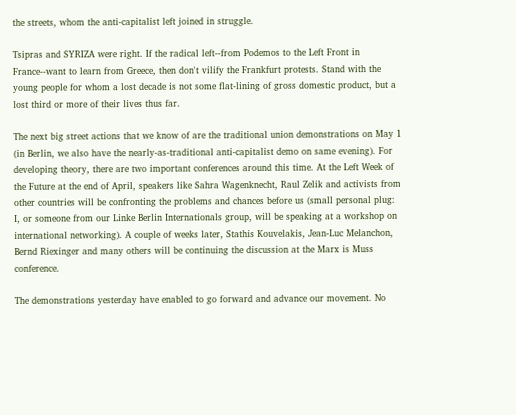the streets, whom the anti-capitalist left joined in struggle.

Tsipras and SYRIZA were right. If the radical left--from Podemos to the Left Front in France--want to learn from Greece, then don't vilify the Frankfurt protests. Stand with the young people for whom a lost decade is not some flat-lining of gross domestic product, but a lost third or more of their lives thus far.

The next big street actions that we know of are the traditional union demonstrations on May 1 (in Berlin, we also have the nearly-as-traditional anti-capitalist demo on same evening). For developing theory, there are two important conferences around this time. At the Left Week of the Future at the end of April, speakers like Sahra Wagenknecht, Raul Zelik and activists from other countries will be confronting the problems and chances before us (small personal plug: I, or someone from our Linke Berlin Internationals group, will be speaking at a workshop on international networking). A couple of weeks later, Stathis Kouvelakis, Jean-Luc Melanchon, Bernd Riexinger and many others will be continuing the discussion at the Marx is Muss conference.

The demonstrations yesterday have enabled to go forward and advance our movement. No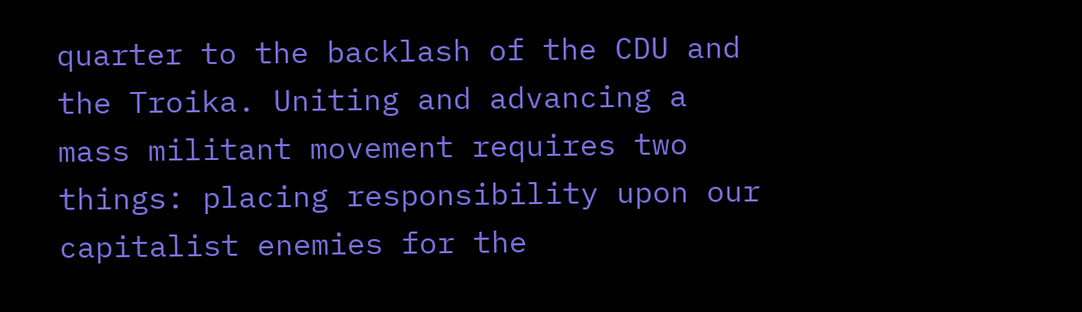quarter to the backlash of the CDU and the Troika. Uniting and advancing a mass militant movement requires two things: placing responsibility upon our capitalist enemies for the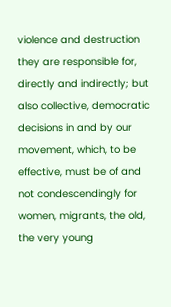violence and destruction they are responsible for, directly and indirectly; but also collective, democratic decisions in and by our movement, which, to be effective, must be of and not condescendingly for women, migrants, the old, the very young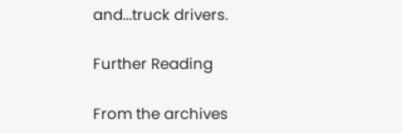and...truck drivers.

Further Reading

From the archives